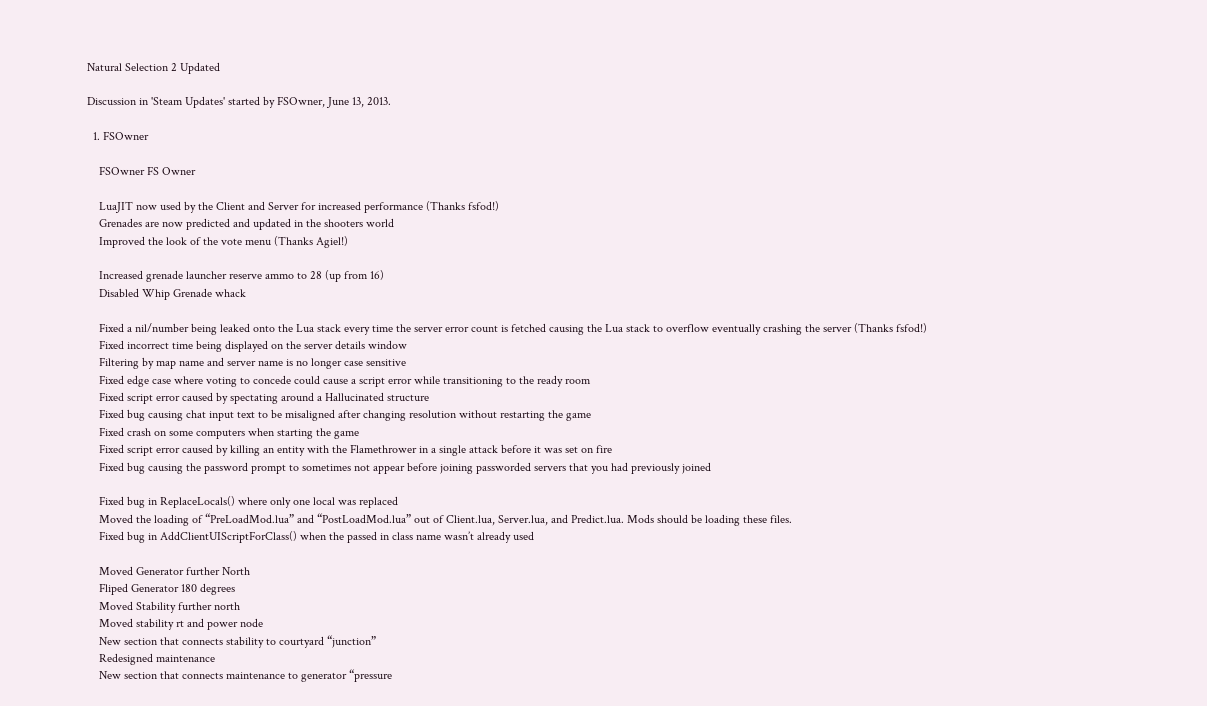Natural Selection 2 Updated

Discussion in 'Steam Updates' started by FSOwner, June 13, 2013.

  1. FSOwner

    FSOwner FS Owner

    LuaJIT now used by the Client and Server for increased performance (Thanks fsfod!)
    Grenades are now predicted and updated in the shooters world
    Improved the look of the vote menu (Thanks Agiel!)

    Increased grenade launcher reserve ammo to 28 (up from 16)
    Disabled Whip Grenade whack

    Fixed a nil/number being leaked onto the Lua stack every time the server error count is fetched causing the Lua stack to overflow eventually crashing the server (Thanks fsfod!)
    Fixed incorrect time being displayed on the server details window
    Filtering by map name and server name is no longer case sensitive
    Fixed edge case where voting to concede could cause a script error while transitioning to the ready room
    Fixed script error caused by spectating around a Hallucinated structure
    Fixed bug causing chat input text to be misaligned after changing resolution without restarting the game
    Fixed crash on some computers when starting the game
    Fixed script error caused by killing an entity with the Flamethrower in a single attack before it was set on fire
    Fixed bug causing the password prompt to sometimes not appear before joining passworded servers that you had previously joined

    Fixed bug in ReplaceLocals() where only one local was replaced
    Moved the loading of “PreLoadMod.lua” and “PostLoadMod.lua” out of Client.lua, Server.lua, and Predict.lua. Mods should be loading these files.
    Fixed bug in AddClientUIScriptForClass() when the passed in class name wasn’t already used

    Moved Generator further North
    Fliped Generator 180 degrees
    Moved Stability further north
    Moved stability rt and power node
    New section that connects stability to courtyard “junction”
    Redesigned maintenance
    New section that connects maintenance to generator “pressure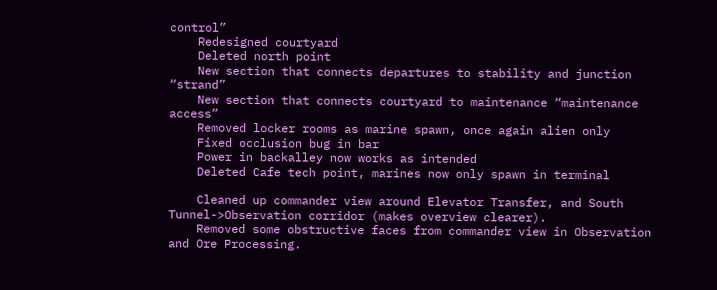control”
    Redesigned courtyard
    Deleted north point
    New section that connects departures to stability and junction “strand”
    New section that connects courtyard to maintenance “maintenance access”
    Removed locker rooms as marine spawn, once again alien only
    Fixed occlusion bug in bar
    Power in backalley now works as intended
    Deleted Cafe tech point, marines now only spawn in terminal

    Cleaned up commander view around Elevator Transfer, and South Tunnel->Observation corridor (makes overview clearer).
    Removed some obstructive faces from commander view in Observation and Ore Processing.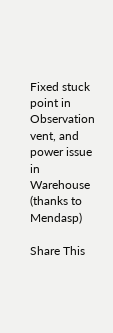Fixed stuck point in Observation vent, and power issue in Warehouse (thanks to Mendasp)

Share This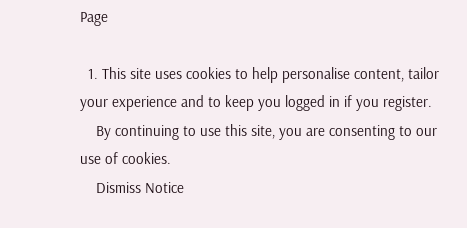Page

  1. This site uses cookies to help personalise content, tailor your experience and to keep you logged in if you register.
    By continuing to use this site, you are consenting to our use of cookies.
    Dismiss Notice